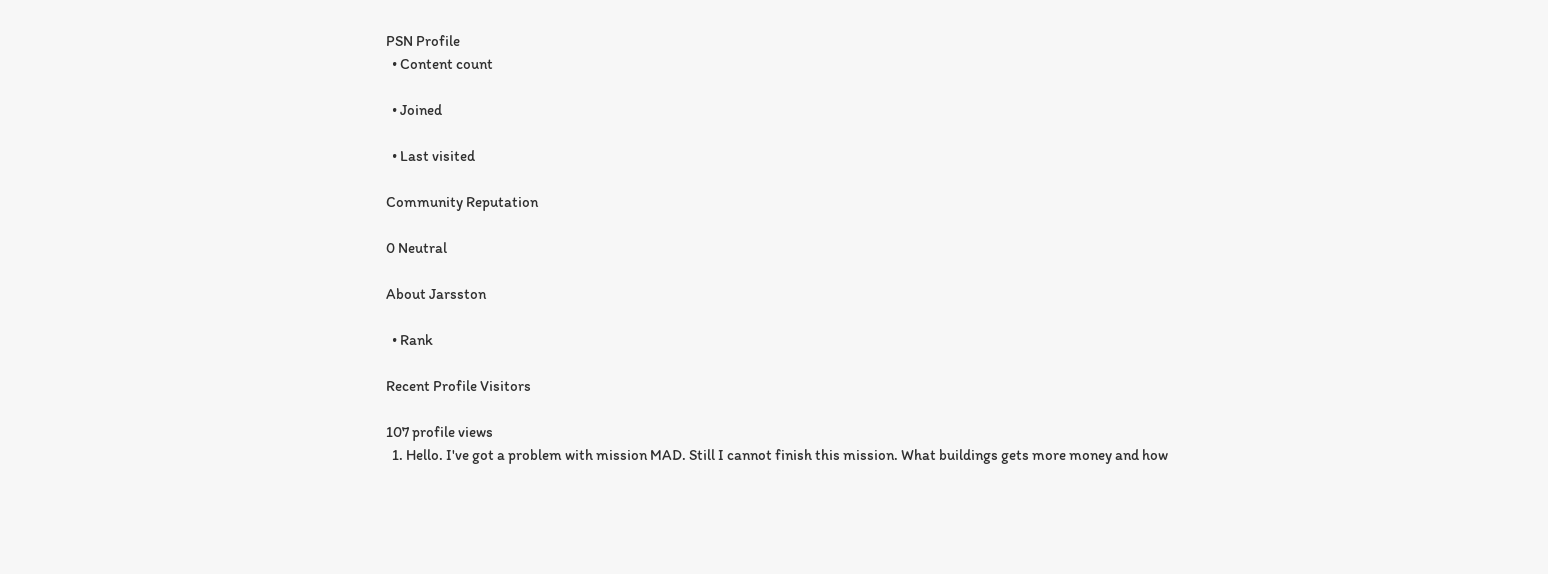PSN Profile
  • Content count

  • Joined

  • Last visited

Community Reputation

0 Neutral

About Jarsston

  • Rank

Recent Profile Visitors

107 profile views
  1. Hello. I've got a problem with mission MAD. Still I cannot finish this mission. What buildings gets more money and how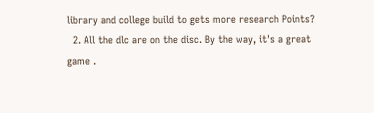library and college build to gets more research Points?
  2. All the dlc are on the disc. By the way, it's a great game .